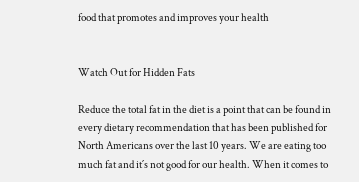food that promotes and improves your health


Watch Out for Hidden Fats

Reduce the total fat in the diet is a point that can be found in every dietary recommendation that has been published for North Americans over the last 10 years. We are eating too much fat and it´s not good for our health. When it comes to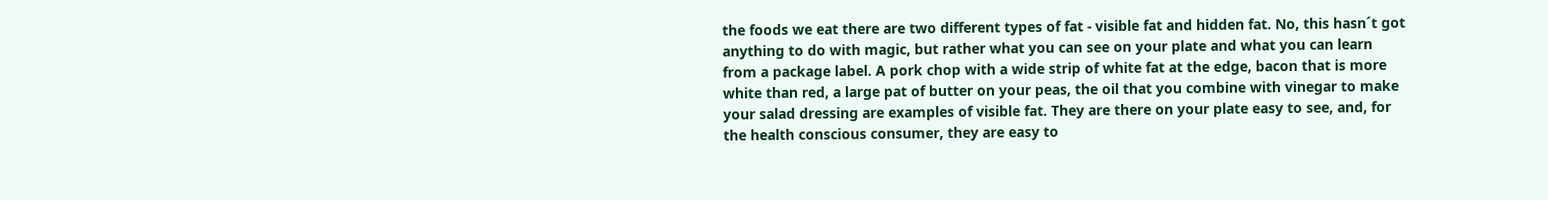the foods we eat there are two different types of fat - visible fat and hidden fat. No, this hasn´t got anything to do with magic, but rather what you can see on your plate and what you can learn from a package label. A pork chop with a wide strip of white fat at the edge, bacon that is more white than red, a large pat of butter on your peas, the oil that you combine with vinegar to make your salad dressing are examples of visible fat. They are there on your plate easy to see, and, for the health conscious consumer, they are easy to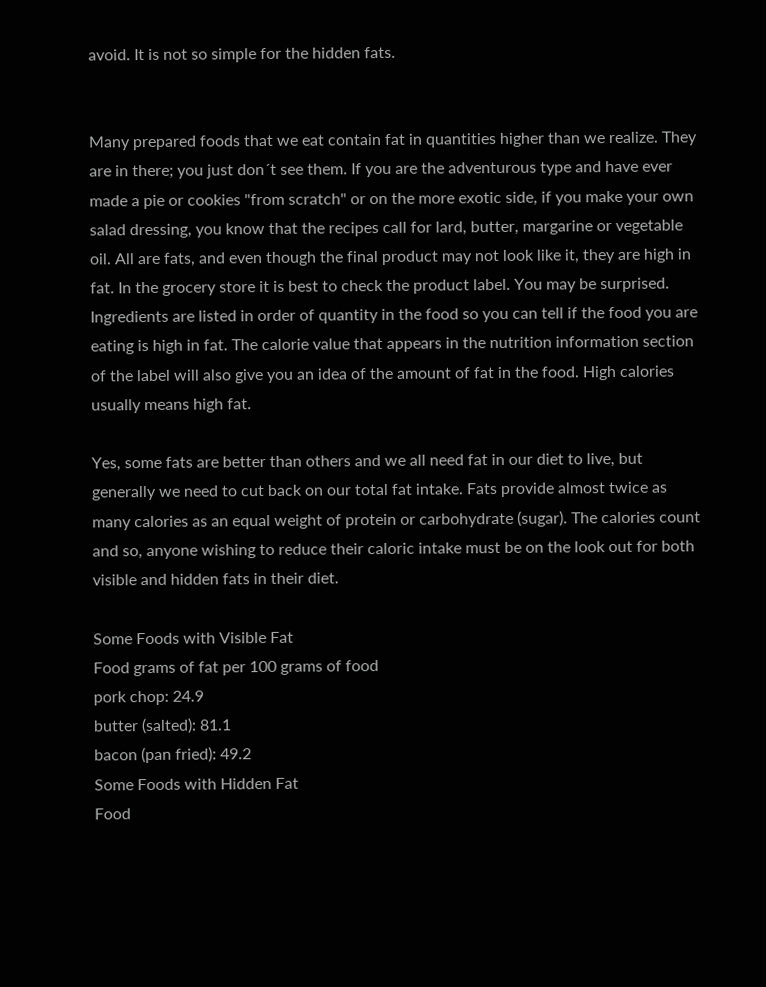avoid. It is not so simple for the hidden fats.


Many prepared foods that we eat contain fat in quantities higher than we realize. They are in there; you just don´t see them. If you are the adventurous type and have ever made a pie or cookies "from scratch" or on the more exotic side, if you make your own salad dressing, you know that the recipes call for lard, butter, margarine or vegetable oil. All are fats, and even though the final product may not look like it, they are high in fat. In the grocery store it is best to check the product label. You may be surprised. Ingredients are listed in order of quantity in the food so you can tell if the food you are eating is high in fat. The calorie value that appears in the nutrition information section of the label will also give you an idea of the amount of fat in the food. High calories usually means high fat.

Yes, some fats are better than others and we all need fat in our diet to live, but generally we need to cut back on our total fat intake. Fats provide almost twice as many calories as an equal weight of protein or carbohydrate (sugar). The calories count and so, anyone wishing to reduce their caloric intake must be on the look out for both visible and hidden fats in their diet.

Some Foods with Visible Fat
Food grams of fat per 100 grams of food
pork chop: 24.9
butter (salted): 81.1
bacon (pan fried): 49.2
Some Foods with Hidden Fat
Food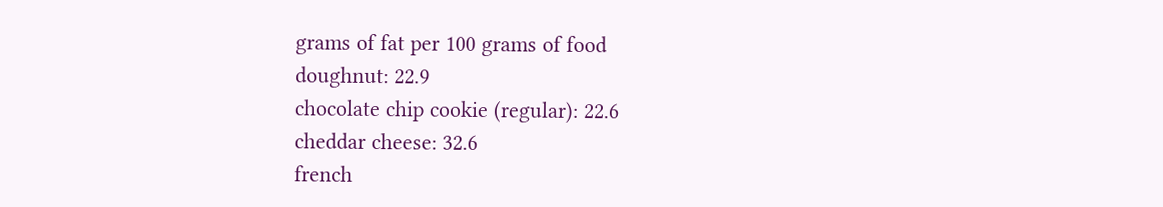grams of fat per 100 grams of food
doughnut: 22.9
chocolate chip cookie (regular): 22.6
cheddar cheese: 32.6
french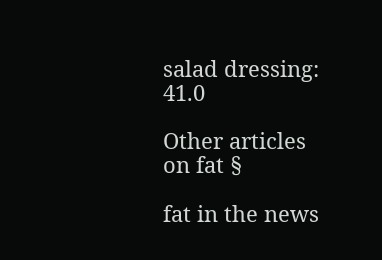salad dressing: 41.0

Other articles on fat §

fat in the news